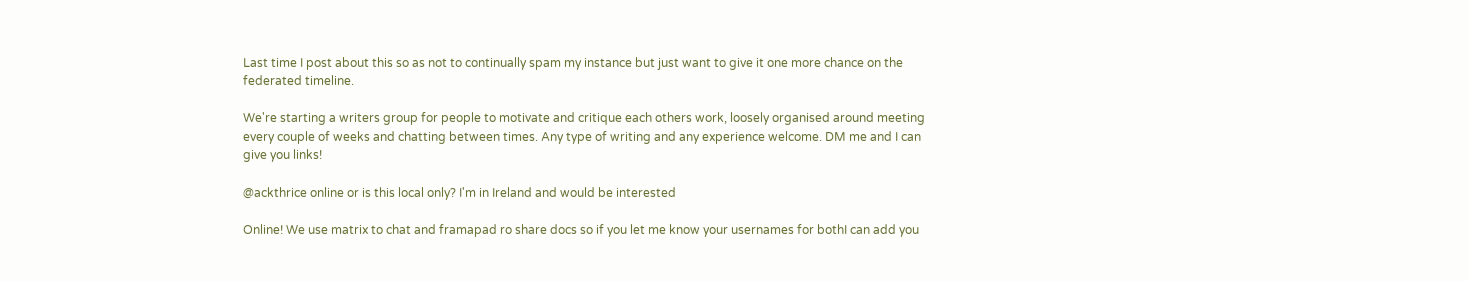Last time I post about this so as not to continually spam my instance but just want to give it one more chance on the federated timeline.

We're starting a writers group for people to motivate and critique each others work, loosely organised around meeting every couple of weeks and chatting between times. Any type of writing and any experience welcome. DM me and I can give you links!

@ackthrice online or is this local only? I'm in Ireland and would be interested

Online! We use matrix to chat and framapad ro share docs so if you let me know your usernames for bothI can add you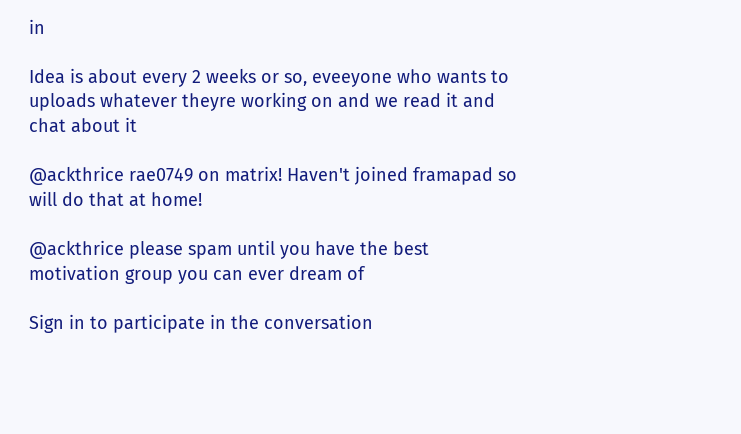in

Idea is about every 2 weeks or so, eveeyone who wants to uploads whatever theyre working on and we read it and chat about it

@ackthrice rae0749 on matrix! Haven't joined framapad so will do that at home!

@ackthrice please spam until you have the best motivation group you can ever dream of

Sign in to participate in the conversation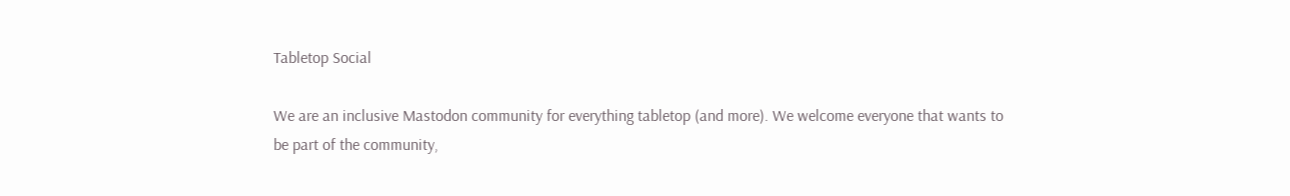Tabletop Social

We are an inclusive Mastodon community for everything tabletop (and more). We welcome everyone that wants to be part of the community,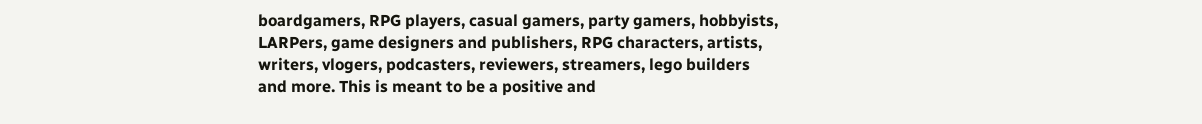boardgamers, RPG players, casual gamers, party gamers, hobbyists, LARPers, game designers and publishers, RPG characters, artists, writers, vlogers, podcasters, reviewers, streamers, lego builders and more. This is meant to be a positive and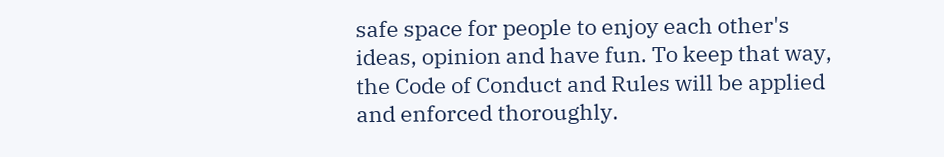safe space for people to enjoy each other's ideas, opinion and have fun. To keep that way, the Code of Conduct and Rules will be applied and enforced thoroughly.